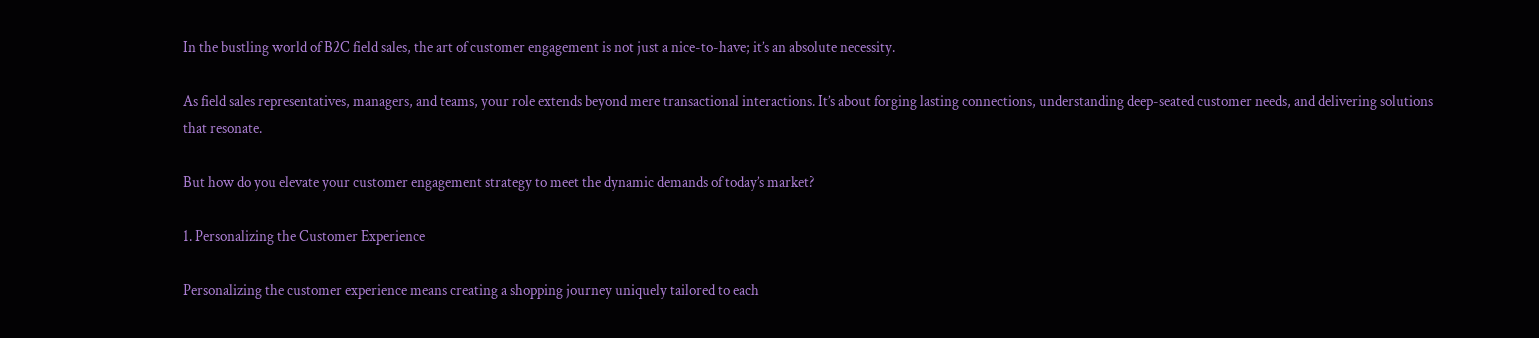In the bustling world of B2C field sales, the art of customer engagement is not just a nice-to-have; it’s an absolute necessity.

As field sales representatives, managers, and teams, your role extends beyond mere transactional interactions. It’s about forging lasting connections, understanding deep-seated customer needs, and delivering solutions that resonate.

But how do you elevate your customer engagement strategy to meet the dynamic demands of today’s market?

1. Personalizing the Customer Experience

Personalizing the customer experience means creating a shopping journey uniquely tailored to each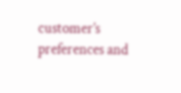customer’s preferences and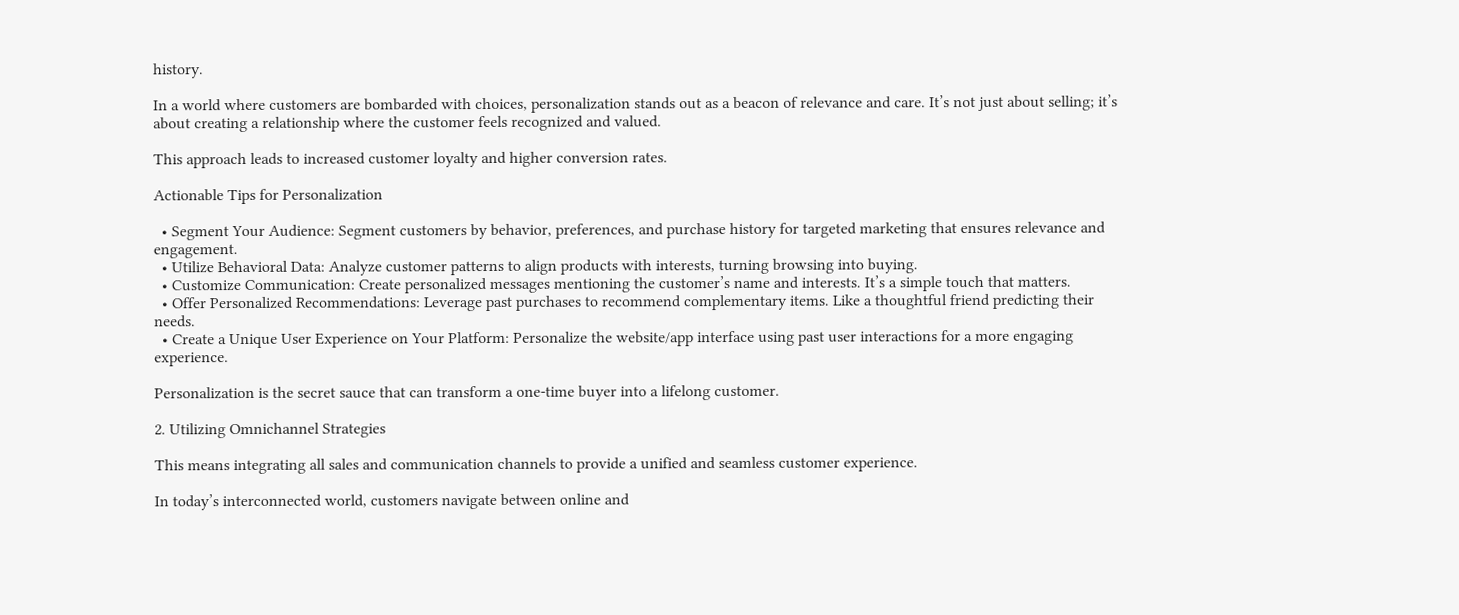history.

In a world where customers are bombarded with choices, personalization stands out as a beacon of relevance and care. It’s not just about selling; it’s about creating a relationship where the customer feels recognized and valued.

This approach leads to increased customer loyalty and higher conversion rates.

Actionable Tips for Personalization

  • Segment Your Audience: Segment customers by behavior, preferences, and purchase history for targeted marketing that ensures relevance and engagement.
  • Utilize Behavioral Data: Analyze customer patterns to align products with interests, turning browsing into buying.
  • Customize Communication: Create personalized messages mentioning the customer’s name and interests. It’s a simple touch that matters.
  • Offer Personalized Recommendations: Leverage past purchases to recommend complementary items. Like a thoughtful friend predicting their needs.
  • Create a Unique User Experience on Your Platform: Personalize the website/app interface using past user interactions for a more engaging experience.

Personalization is the secret sauce that can transform a one-time buyer into a lifelong customer.

2. Utilizing Omnichannel Strategies

This means integrating all sales and communication channels to provide a unified and seamless customer experience.

In today’s interconnected world, customers navigate between online and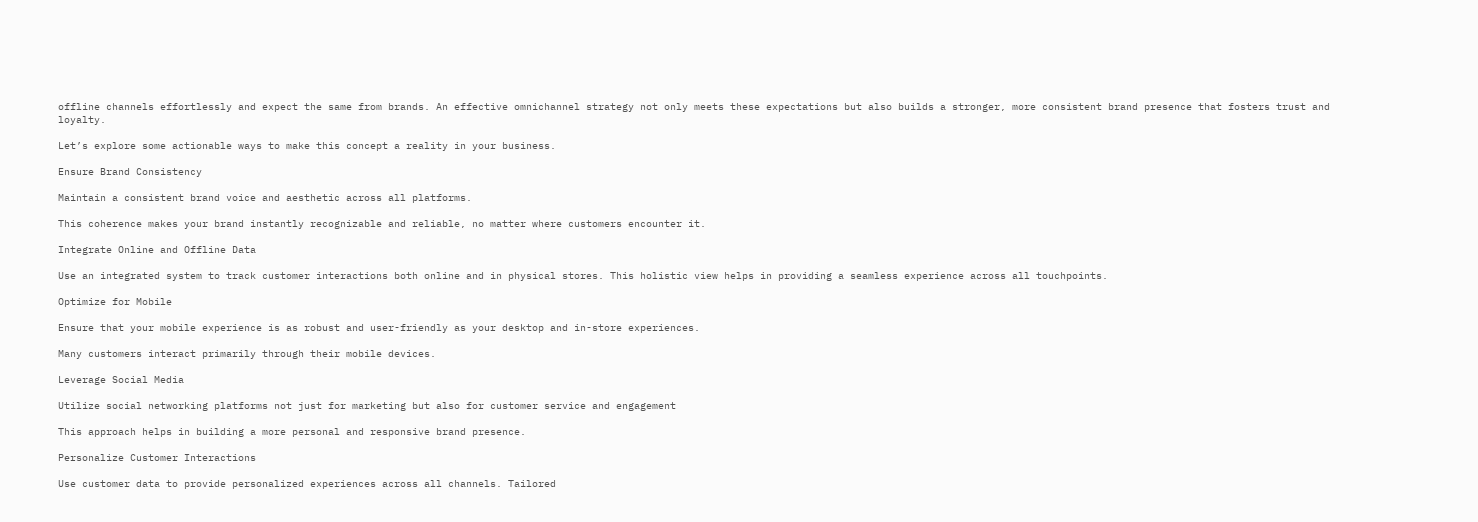offline channels effortlessly and expect the same from brands. An effective omnichannel strategy not only meets these expectations but also builds a stronger, more consistent brand presence that fosters trust and loyalty.

Let’s explore some actionable ways to make this concept a reality in your business.

Ensure Brand Consistency

Maintain a consistent brand voice and aesthetic across all platforms.

This coherence makes your brand instantly recognizable and reliable, no matter where customers encounter it.

Integrate Online and Offline Data

Use an integrated system to track customer interactions both online and in physical stores. This holistic view helps in providing a seamless experience across all touchpoints.

Optimize for Mobile

Ensure that your mobile experience is as robust and user-friendly as your desktop and in-store experiences.

Many customers interact primarily through their mobile devices.

Leverage Social Media

Utilize social networking platforms not just for marketing but also for customer service and engagement

This approach helps in building a more personal and responsive brand presence.

Personalize Customer Interactions

Use customer data to provide personalized experiences across all channels. Tailored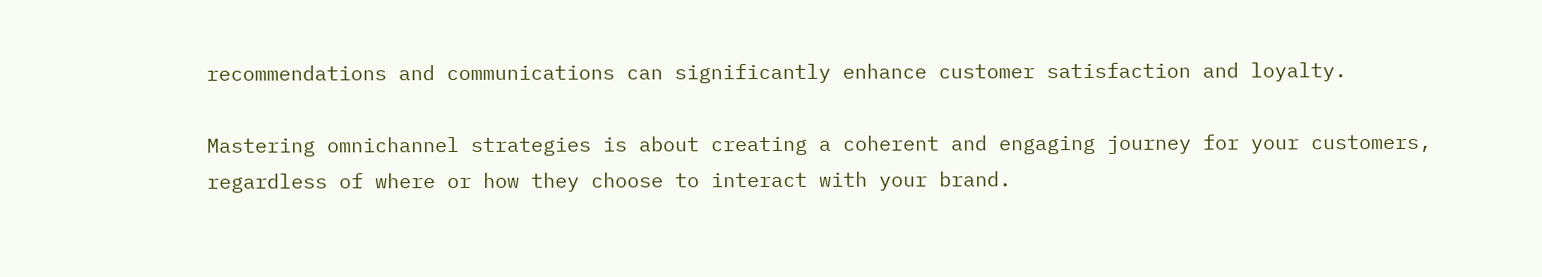recommendations and communications can significantly enhance customer satisfaction and loyalty.

Mastering omnichannel strategies is about creating a coherent and engaging journey for your customers, regardless of where or how they choose to interact with your brand.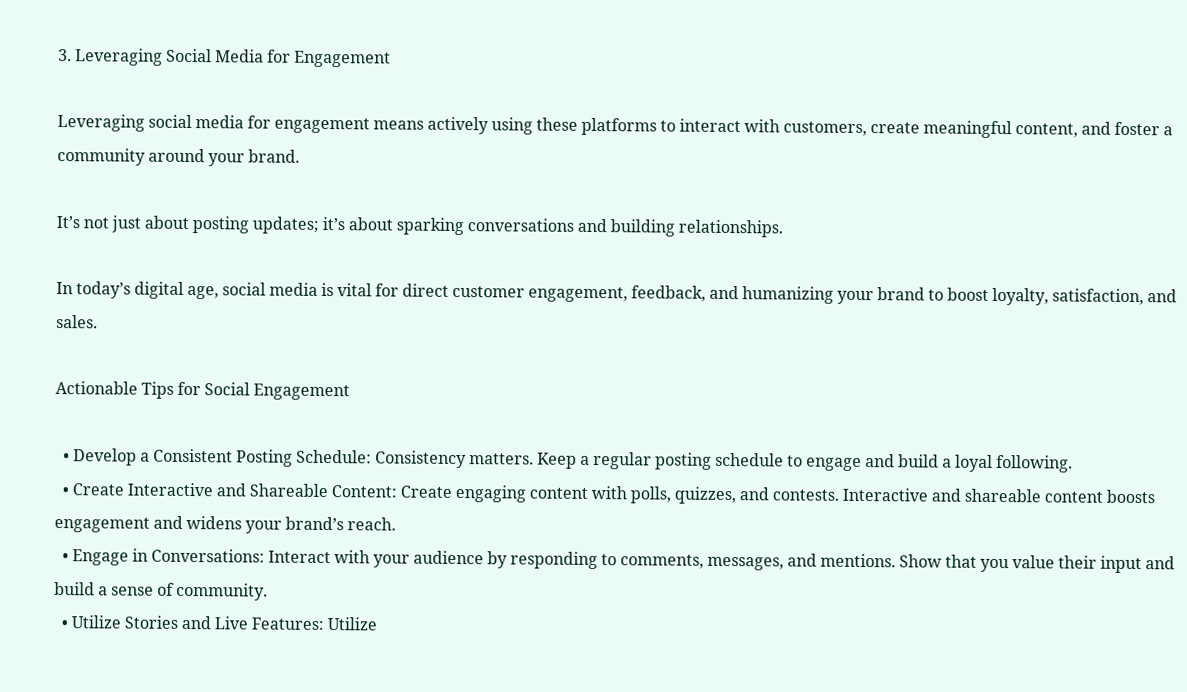3. Leveraging Social Media for Engagement

Leveraging social media for engagement means actively using these platforms to interact with customers, create meaningful content, and foster a community around your brand.

It’s not just about posting updates; it’s about sparking conversations and building relationships.

In today’s digital age, social media is vital for direct customer engagement, feedback, and humanizing your brand to boost loyalty, satisfaction, and sales.

Actionable Tips for Social Engagement

  • Develop a Consistent Posting Schedule: Consistency matters. Keep a regular posting schedule to engage and build a loyal following.
  • Create Interactive and Shareable Content: Create engaging content with polls, quizzes, and contests. Interactive and shareable content boosts engagement and widens your brand’s reach.
  • Engage in Conversations: Interact with your audience by responding to comments, messages, and mentions. Show that you value their input and build a sense of community.
  • Utilize Stories and Live Features: Utilize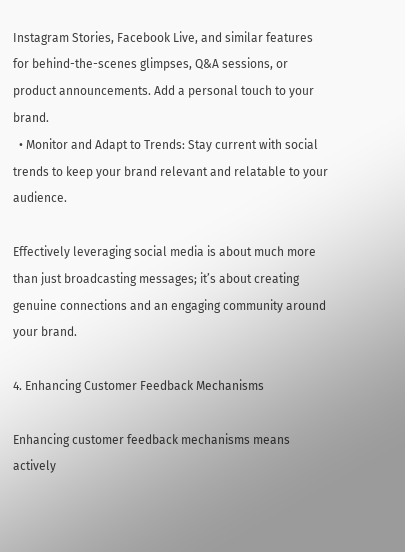Instagram Stories, Facebook Live, and similar features for behind-the-scenes glimpses, Q&A sessions, or product announcements. Add a personal touch to your brand.
  • Monitor and Adapt to Trends: Stay current with social trends to keep your brand relevant and relatable to your audience.

Effectively leveraging social media is about much more than just broadcasting messages; it’s about creating genuine connections and an engaging community around your brand.

4. Enhancing Customer Feedback Mechanisms

Enhancing customer feedback mechanisms means actively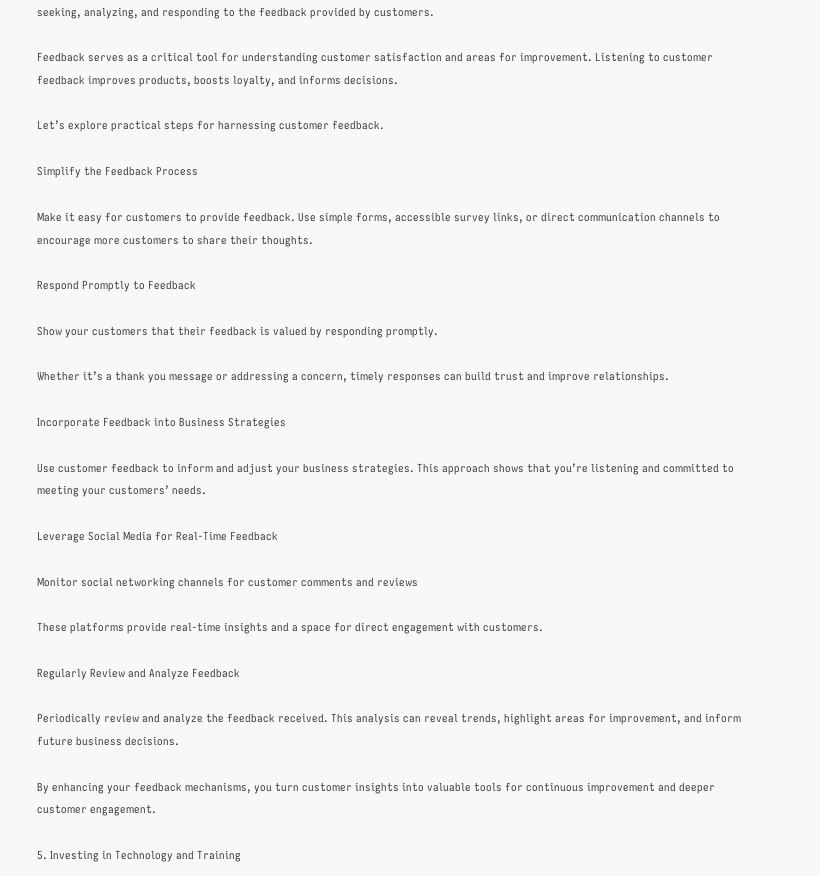seeking, analyzing, and responding to the feedback provided by customers.

Feedback serves as a critical tool for understanding customer satisfaction and areas for improvement. Listening to customer feedback improves products, boosts loyalty, and informs decisions.

Let’s explore practical steps for harnessing customer feedback.

Simplify the Feedback Process

Make it easy for customers to provide feedback. Use simple forms, accessible survey links, or direct communication channels to encourage more customers to share their thoughts.

Respond Promptly to Feedback

Show your customers that their feedback is valued by responding promptly.

Whether it’s a thank you message or addressing a concern, timely responses can build trust and improve relationships.

Incorporate Feedback into Business Strategies

Use customer feedback to inform and adjust your business strategies. This approach shows that you’re listening and committed to meeting your customers’ needs.

Leverage Social Media for Real-Time Feedback

Monitor social networking channels for customer comments and reviews

These platforms provide real-time insights and a space for direct engagement with customers.

Regularly Review and Analyze Feedback

Periodically review and analyze the feedback received. This analysis can reveal trends, highlight areas for improvement, and inform future business decisions.

By enhancing your feedback mechanisms, you turn customer insights into valuable tools for continuous improvement and deeper customer engagement.

5. Investing in Technology and Training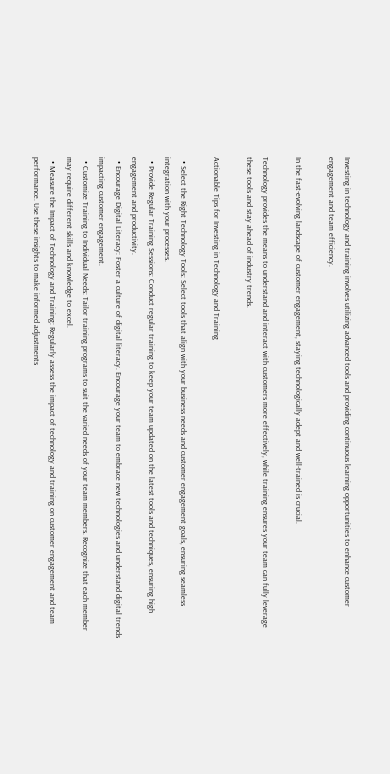Investing in technology and training involves utilizing advanced tools and providing continuous learning opportunities to enhance customer engagement and team efficiency.

In the fast-evolving landscape of customer engagement, staying technologically adept and well-trained is crucial.

Technology provides the means to understand and interact with customers more effectively, while training ensures your team can fully leverage these tools and stay ahead of industry trends.

Actionable Tips for Investing in Technology and Training

  • Select the Right Technology Tools: Select tools that align with your business needs and customer engagement goals, ensuring seamless integration with your processes.
  • Provide Regular Training Sessions: Conduct regular training to keep your team updated on the latest tools and techniques, ensuring high engagement and productivity.
  • Encourage Digital Literacy: Foster a culture of digital literacy. Encourage your team to embrace new technologies and understand digital trends impacting customer engagement.
  • Customize Training to Individual Needs: Tailor training programs to suit the varied needs of your team members. Recognize that each member may require different skills and knowledge to excel.
  • Measure the Impact of Technology and Training: Regularly assess the impact of technology and training on customer engagement and team performance. Use these insights to make informed adjustments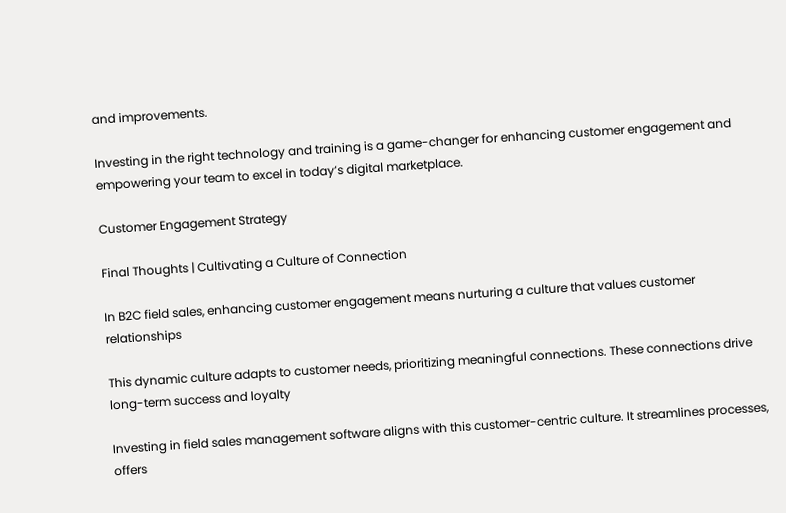and improvements.

Investing in the right technology and training is a game-changer for enhancing customer engagement and empowering your team to excel in today’s digital marketplace.

Customer Engagement Strategy

Final Thoughts | Cultivating a Culture of Connection

In B2C field sales, enhancing customer engagement means nurturing a culture that values customer relationships

This dynamic culture adapts to customer needs, prioritizing meaningful connections. These connections drive long-term success and loyalty

Investing in field sales management software aligns with this customer-centric culture. It streamlines processes, offers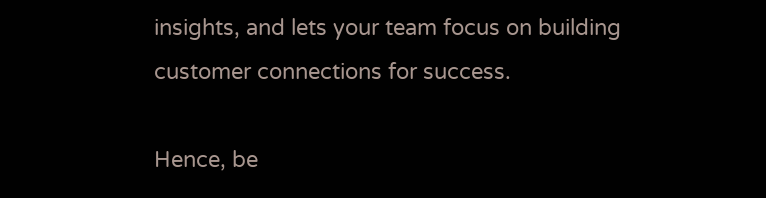insights, and lets your team focus on building customer connections for success.

Hence, be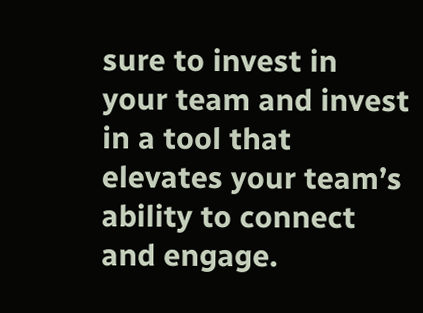sure to invest in your team and invest in a tool that elevates your team’s ability to connect and engage.